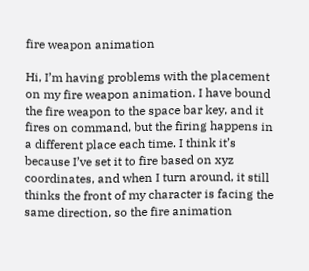fire weapon animation

Hi, I’m having problems with the placement on my fire weapon animation. I have bound the fire weapon to the space bar key, and it fires on command, but the firing happens in a different place each time. I think it’s because I’ve set it to fire based on xyz coordinates, and when I turn around, it still thinks the front of my character is facing the same direction, so the fire animation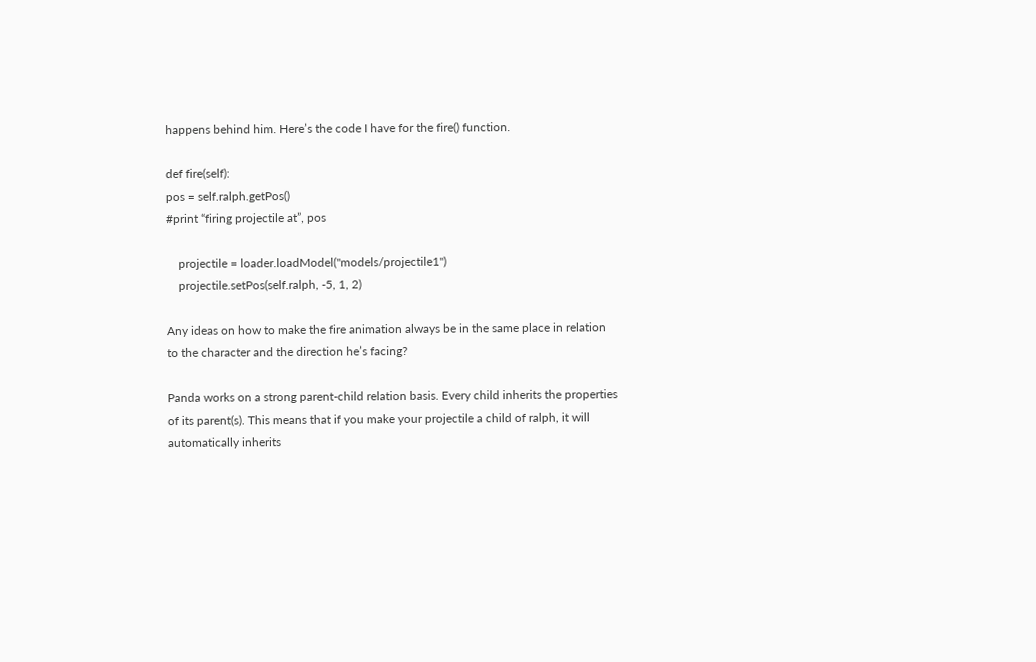happens behind him. Here’s the code I have for the fire() function.

def fire(self):
pos = self.ralph.getPos()
#print “firing projectile at”, pos

    projectile = loader.loadModel("models/projectile1")
    projectile.setPos(self.ralph, -5, 1, 2)

Any ideas on how to make the fire animation always be in the same place in relation to the character and the direction he’s facing?

Panda works on a strong parent-child relation basis. Every child inherits the properties of its parent(s). This means that if you make your projectile a child of ralph, it will automatically inherits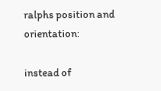ralphs position and orientation:

instead of